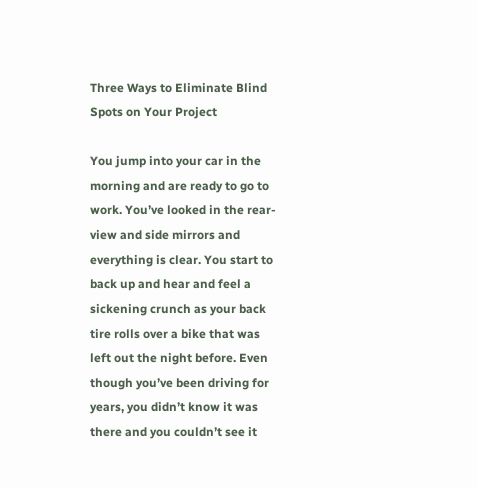Three Ways to Eliminate Blind Spots on Your Project

You jump into your car in the morning and are ready to go to work. You’ve looked in the rear-view and side mirrors and everything is clear. You start to back up and hear and feel a sickening crunch as your back tire rolls over a bike that was left out the night before. Even though you’ve been driving for years, you didn’t know it was there and you couldn’t see it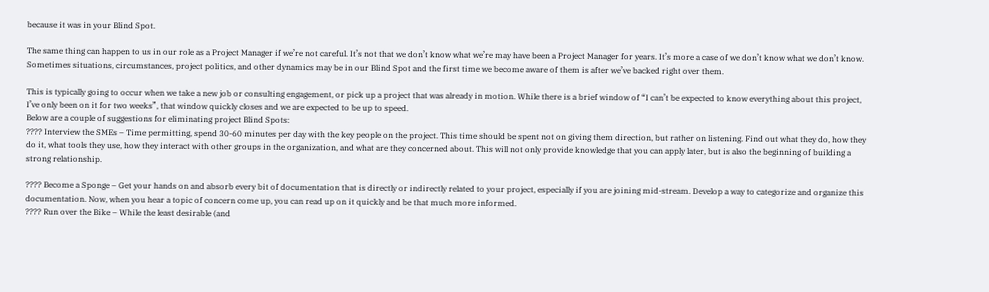because it was in your Blind Spot.

The same thing can happen to us in our role as a Project Manager if we’re not careful. It’s not that we don’t know what we’re may have been a Project Manager for years. It’s more a case of we don’t know what we don’t know. Sometimes situations, circumstances, project politics, and other dynamics may be in our Blind Spot and the first time we become aware of them is after we’ve backed right over them.

This is typically going to occur when we take a new job or consulting engagement, or pick up a project that was already in motion. While there is a brief window of “I can’t be expected to know everything about this project, I’ve only been on it for two weeks”, that window quickly closes and we are expected to be up to speed.
Below are a couple of suggestions for eliminating project Blind Spots:
???? Interview the SMEs – Time permitting, spend 30-60 minutes per day with the key people on the project. This time should be spent not on giving them direction, but rather on listening. Find out what they do, how they do it, what tools they use, how they interact with other groups in the organization, and what are they concerned about. This will not only provide knowledge that you can apply later, but is also the beginning of building a strong relationship.

???? Become a Sponge – Get your hands on and absorb every bit of documentation that is directly or indirectly related to your project, especially if you are joining mid-stream. Develop a way to categorize and organize this documentation. Now, when you hear a topic of concern come up, you can read up on it quickly and be that much more informed.
???? Run over the Bike – While the least desirable (and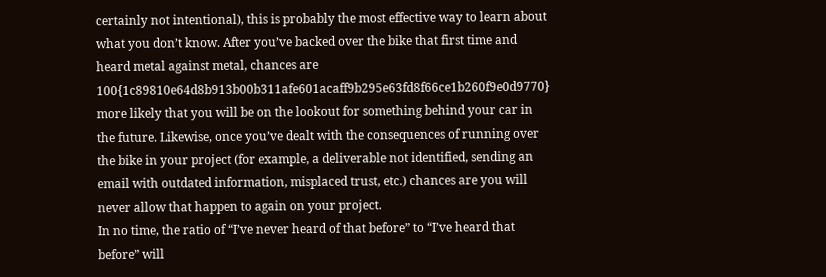certainly not intentional), this is probably the most effective way to learn about what you don’t know. After you’ve backed over the bike that first time and heard metal against metal, chances are 100{1c89810e64d8b913b00b311afe601acaff9b295e63fd8f66ce1b260f9e0d9770} more likely that you will be on the lookout for something behind your car in the future. Likewise, once you’ve dealt with the consequences of running over the bike in your project (for example, a deliverable not identified, sending an email with outdated information, misplaced trust, etc.) chances are you will never allow that happen to again on your project.
In no time, the ratio of “I’ve never heard of that before” to “I’ve heard that before” will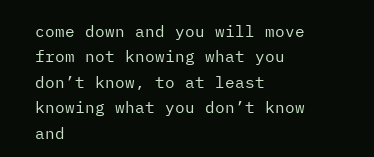come down and you will move from not knowing what you don’t know, to at least knowing what you don’t know and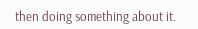then doing something about it.